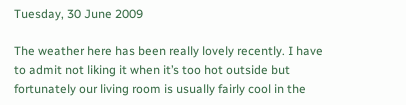Tuesday, 30 June 2009

The weather here has been really lovely recently. I have to admit not liking it when it’s too hot outside but fortunately our living room is usually fairly cool in the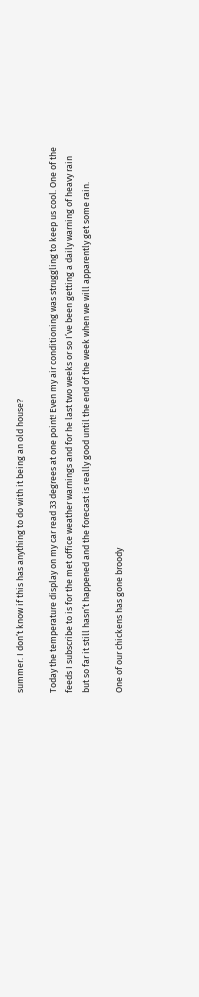summer. I don’t know if this has anything to do with it being an old house?

Today the temperature display on my car read 33 degrees at one point! Even my air conditioning was struggling to keep us cool. One of the feeds I subscribe to is for the met office weather warnings and for he last two weeks or so I’ve been getting a daily warning of heavy rain but so far it still hasn’t happened and the forecast is really good until the end of the week when we will apparently get some rain.

One of our chickens has gone broody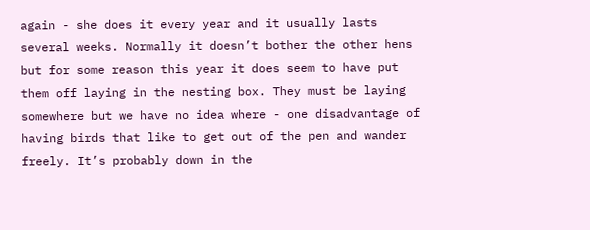again - she does it every year and it usually lasts several weeks. Normally it doesn’t bother the other hens but for some reason this year it does seem to have put them off laying in the nesting box. They must be laying somewhere but we have no idea where - one disadvantage of having birds that like to get out of the pen and wander freely. It’s probably down in the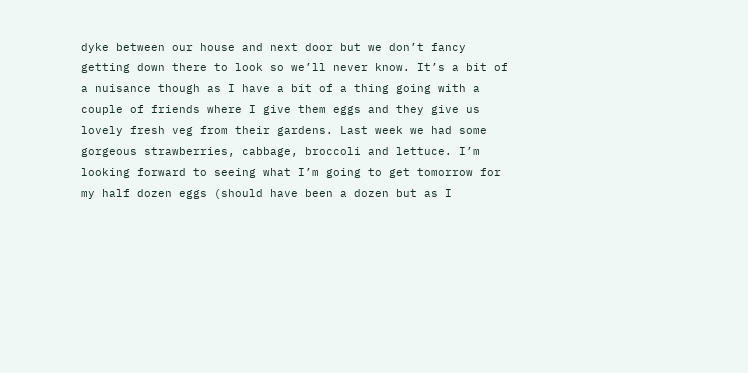dyke between our house and next door but we don’t fancy getting down there to look so we’ll never know. It’s a bit of a nuisance though as I have a bit of a thing going with a couple of friends where I give them eggs and they give us lovely fresh veg from their gardens. Last week we had some gorgeous strawberries, cabbage, broccoli and lettuce. I’m looking forward to seeing what I’m going to get tomorrow for my half dozen eggs (should have been a dozen but as I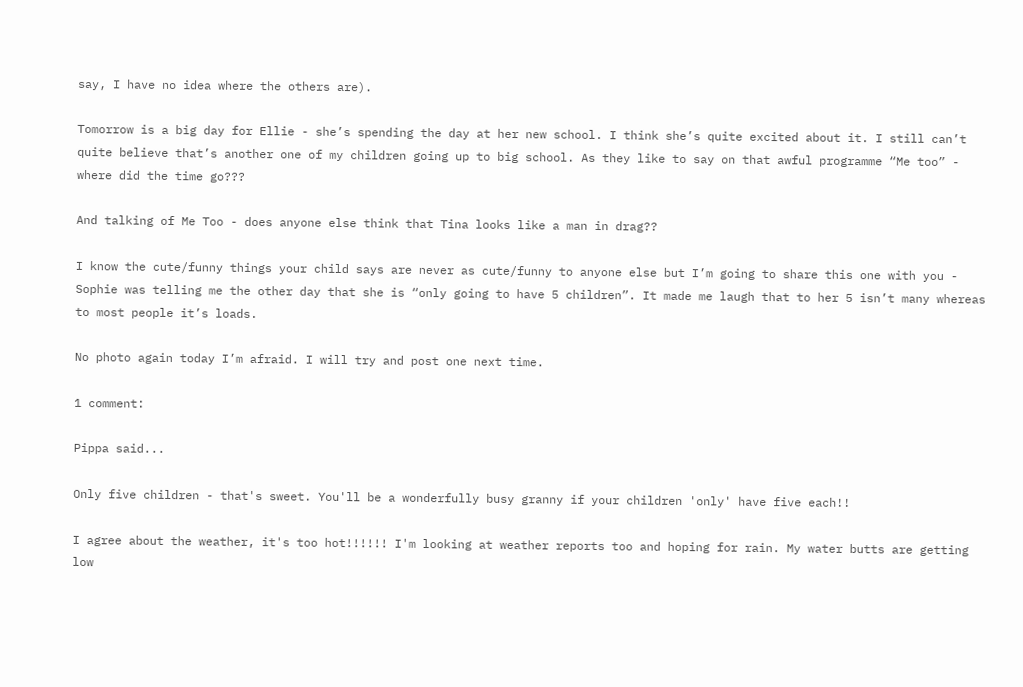say, I have no idea where the others are).

Tomorrow is a big day for Ellie - she’s spending the day at her new school. I think she’s quite excited about it. I still can’t quite believe that’s another one of my children going up to big school. As they like to say on that awful programme “Me too” - where did the time go???

And talking of Me Too - does anyone else think that Tina looks like a man in drag??

I know the cute/funny things your child says are never as cute/funny to anyone else but I’m going to share this one with you - Sophie was telling me the other day that she is “only going to have 5 children”. It made me laugh that to her 5 isn’t many whereas to most people it’s loads.

No photo again today I’m afraid. I will try and post one next time.

1 comment:

Pippa said...

Only five children - that's sweet. You'll be a wonderfully busy granny if your children 'only' have five each!!

I agree about the weather, it's too hot!!!!!! I'm looking at weather reports too and hoping for rain. My water butts are getting low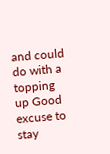and could do with a topping up Good excuse to stay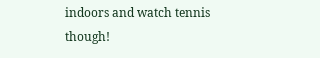indoors and watch tennis though!